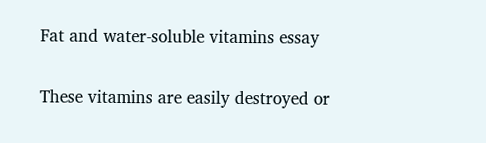Fat and water-soluble vitamins essay

These vitamins are easily destroyed or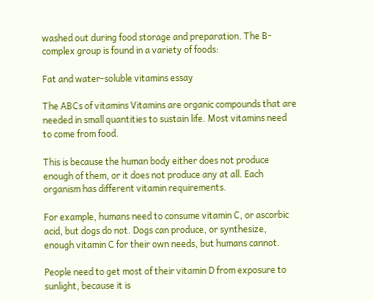washed out during food storage and preparation. The B-complex group is found in a variety of foods:

Fat and water-soluble vitamins essay

The ABCs of vitamins Vitamins are organic compounds that are needed in small quantities to sustain life. Most vitamins need to come from food.

This is because the human body either does not produce enough of them, or it does not produce any at all. Each organism has different vitamin requirements.

For example, humans need to consume vitamin C, or ascorbic acid, but dogs do not. Dogs can produce, or synthesize, enough vitamin C for their own needs, but humans cannot.

People need to get most of their vitamin D from exposure to sunlight, because it is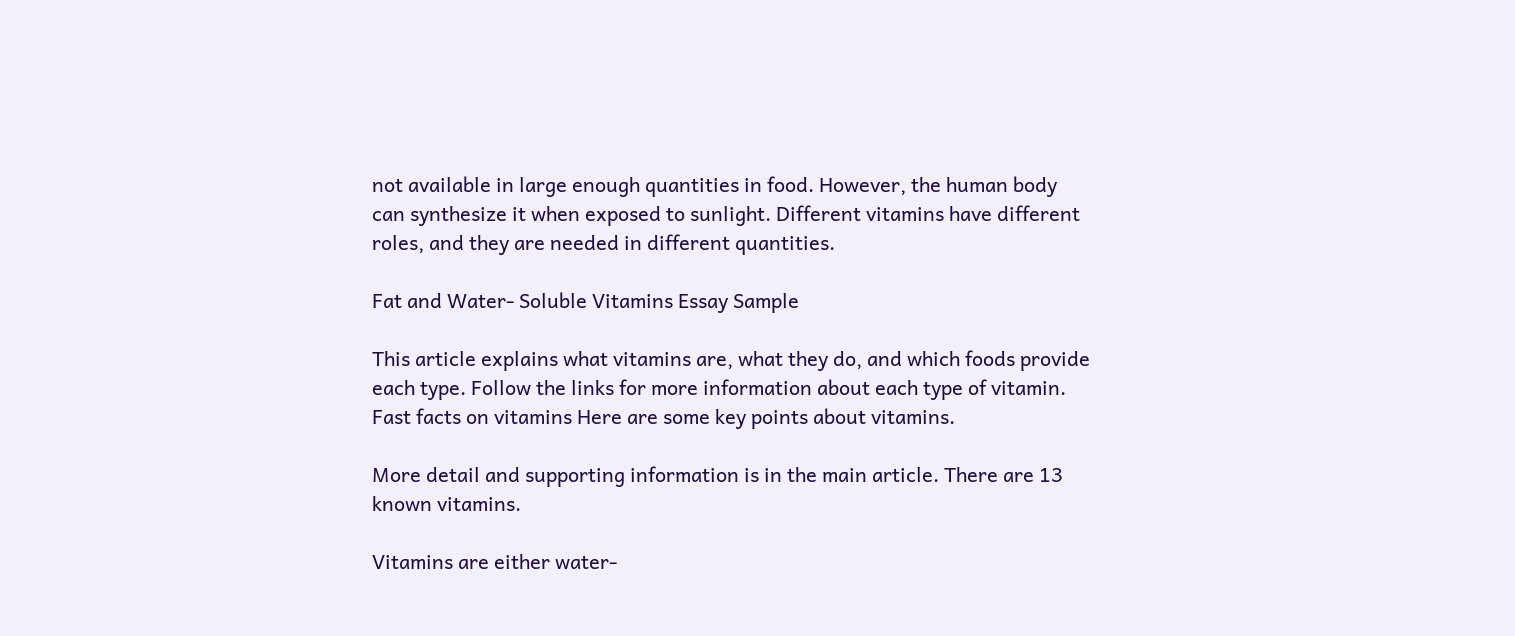not available in large enough quantities in food. However, the human body can synthesize it when exposed to sunlight. Different vitamins have different roles, and they are needed in different quantities.

Fat and Water- Soluble Vitamins Essay Sample

This article explains what vitamins are, what they do, and which foods provide each type. Follow the links for more information about each type of vitamin. Fast facts on vitamins Here are some key points about vitamins.

More detail and supporting information is in the main article. There are 13 known vitamins.

Vitamins are either water-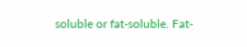soluble or fat-soluble. Fat-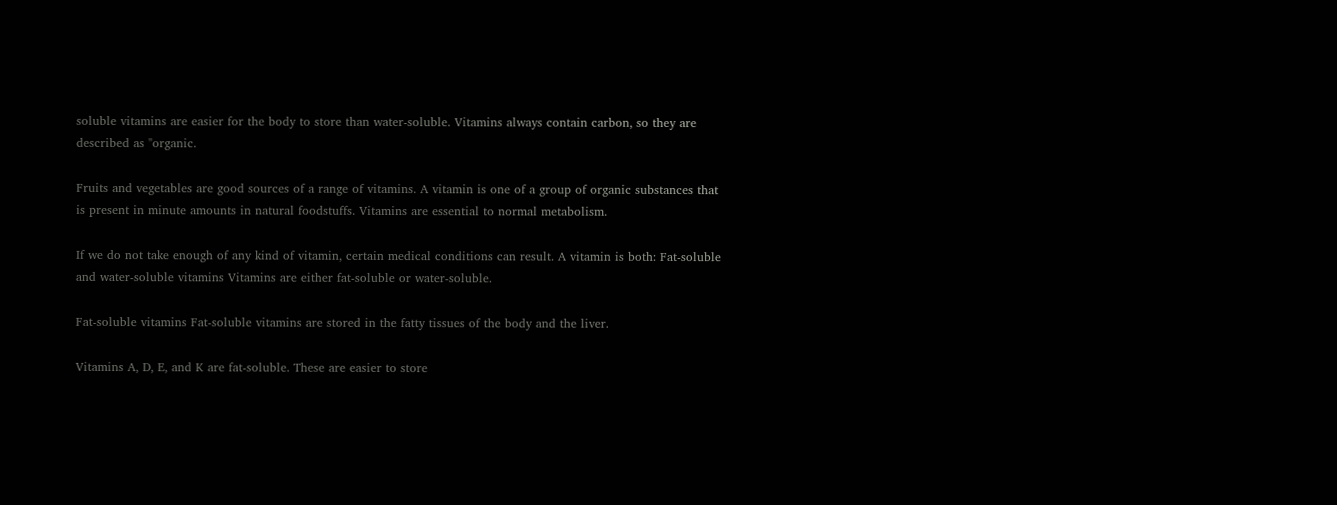soluble vitamins are easier for the body to store than water-soluble. Vitamins always contain carbon, so they are described as "organic.

Fruits and vegetables are good sources of a range of vitamins. A vitamin is one of a group of organic substances that is present in minute amounts in natural foodstuffs. Vitamins are essential to normal metabolism.

If we do not take enough of any kind of vitamin, certain medical conditions can result. A vitamin is both: Fat-soluble and water-soluble vitamins Vitamins are either fat-soluble or water-soluble.

Fat-soluble vitamins Fat-soluble vitamins are stored in the fatty tissues of the body and the liver.

Vitamins A, D, E, and K are fat-soluble. These are easier to store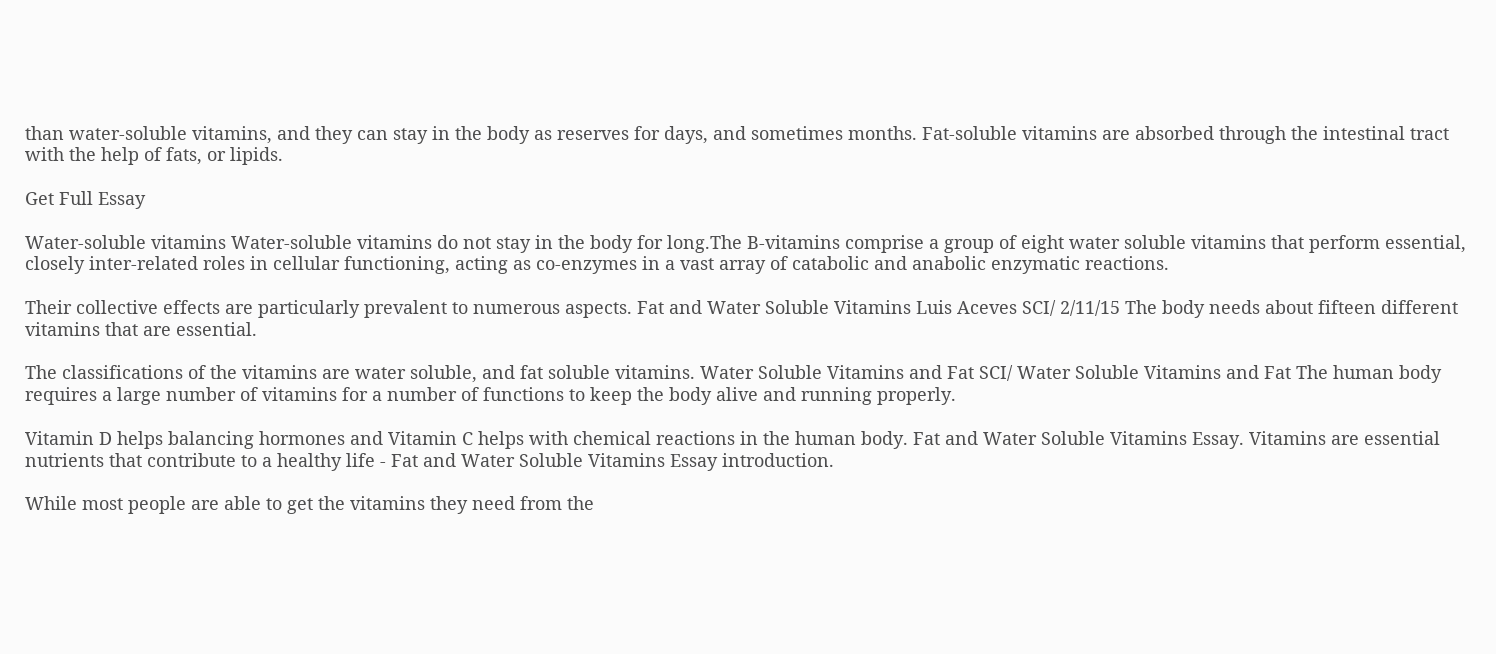than water-soluble vitamins, and they can stay in the body as reserves for days, and sometimes months. Fat-soluble vitamins are absorbed through the intestinal tract with the help of fats, or lipids.

Get Full Essay

Water-soluble vitamins Water-soluble vitamins do not stay in the body for long.The B-vitamins comprise a group of eight water soluble vitamins that perform essential, closely inter-related roles in cellular functioning, acting as co-enzymes in a vast array of catabolic and anabolic enzymatic reactions.

Their collective effects are particularly prevalent to numerous aspects. Fat and Water Soluble Vitamins Luis Aceves SCI/ 2/11/15 The body needs about fifteen different vitamins that are essential.

The classifications of the vitamins are water soluble, and fat soluble vitamins. Water Soluble Vitamins and Fat SCI/ Water Soluble Vitamins and Fat The human body requires a large number of vitamins for a number of functions to keep the body alive and running properly.

Vitamin D helps balancing hormones and Vitamin C helps with chemical reactions in the human body. Fat and Water Soluble Vitamins Essay. Vitamins are essential nutrients that contribute to a healthy life - Fat and Water Soluble Vitamins Essay introduction.

While most people are able to get the vitamins they need from the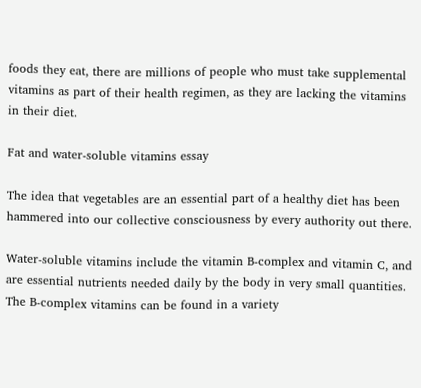foods they eat, there are millions of people who must take supplemental vitamins as part of their health regimen, as they are lacking the vitamins in their diet.

Fat and water-soluble vitamins essay

The idea that vegetables are an essential part of a healthy diet has been hammered into our collective consciousness by every authority out there.

Water-soluble vitamins include the vitamin B-complex and vitamin C, and are essential nutrients needed daily by the body in very small quantities. The B-complex vitamins can be found in a variety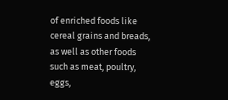of enriched foods like cereal grains and breads, as well as other foods such as meat, poultry, eggs,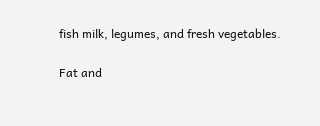fish milk, legumes, and fresh vegetables.

Fat and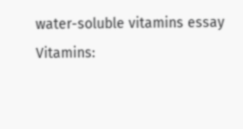water-soluble vitamins essay
Vitamins: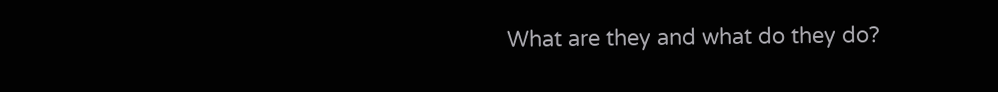What are they and what do they do?